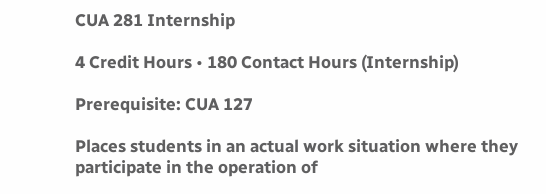CUA 281 Internship

4 Credit Hours • 180 Contact Hours (Internship)

Prerequisite: CUA 127

Places students in an actual work situation where they participate in the operation of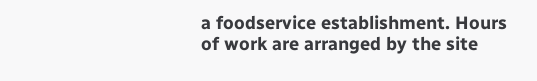a foodservice establishment. Hours of work are arranged by the site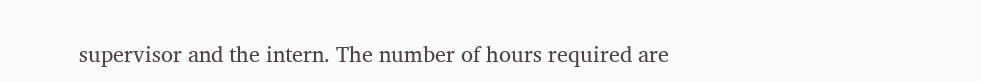supervisor and the intern. The number of hours required are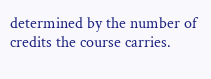determined by the number of credits the course carries.